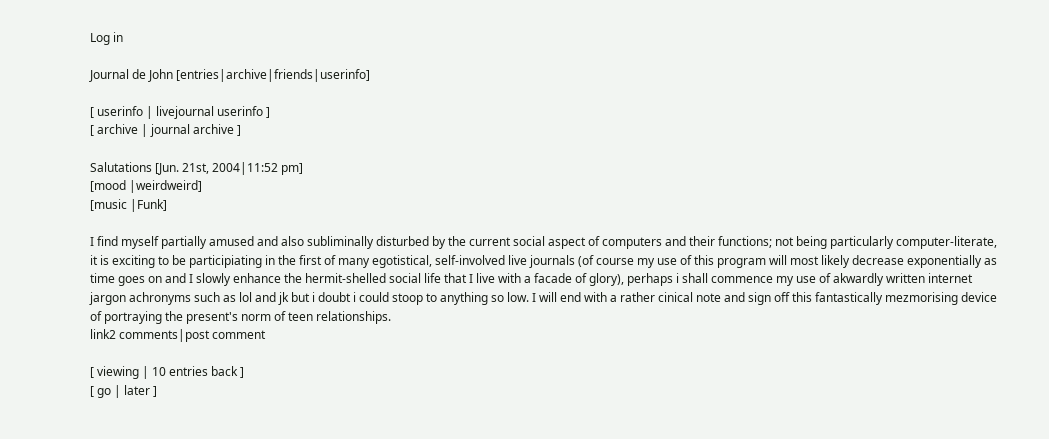Log in

Journal de John [entries|archive|friends|userinfo]

[ userinfo | livejournal userinfo ]
[ archive | journal archive ]

Salutations [Jun. 21st, 2004|11:52 pm]
[mood |weirdweird]
[music |Funk]

I find myself partially amused and also subliminally disturbed by the current social aspect of computers and their functions; not being particularly computer-literate, it is exciting to be participiating in the first of many egotistical, self-involved live journals (of course my use of this program will most likely decrease exponentially as time goes on and I slowly enhance the hermit-shelled social life that I live with a facade of glory), perhaps i shall commence my use of akwardly written internet jargon achronyms such as lol and jk but i doubt i could stoop to anything so low. I will end with a rather cinical note and sign off this fantastically mezmorising device of portraying the present's norm of teen relationships.
link2 comments|post comment

[ viewing | 10 entries back ]
[ go | later ]